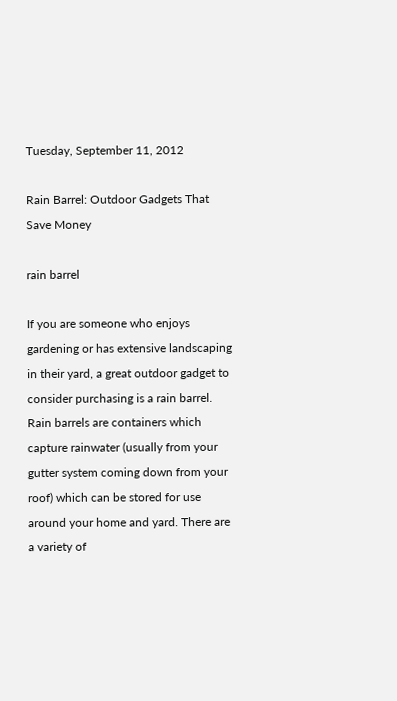Tuesday, September 11, 2012

Rain Barrel: Outdoor Gadgets That Save Money

rain barrel

If you are someone who enjoys gardening or has extensive landscaping in their yard, a great outdoor gadget to consider purchasing is a rain barrel. Rain barrels are containers which capture rainwater (usually from your gutter system coming down from your roof) which can be stored for use around your home and yard. There are a variety of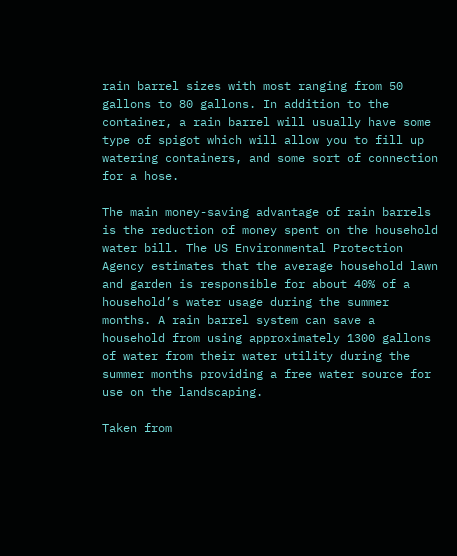rain barrel sizes with most ranging from 50 gallons to 80 gallons. In addition to the container, a rain barrel will usually have some type of spigot which will allow you to fill up watering containers, and some sort of connection for a hose.

The main money-saving advantage of rain barrels is the reduction of money spent on the household water bill. The US Environmental Protection Agency estimates that the average household lawn and garden is responsible for about 40% of a household’s water usage during the summer months. A rain barrel system can save a household from using approximately 1300 gallons of water from their water utility during the summer months providing a free water source for use on the landscaping.

Taken from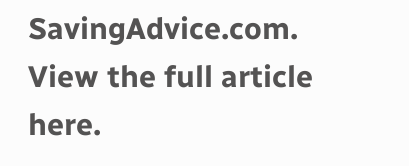SavingAdvice.com.
View the full article here.